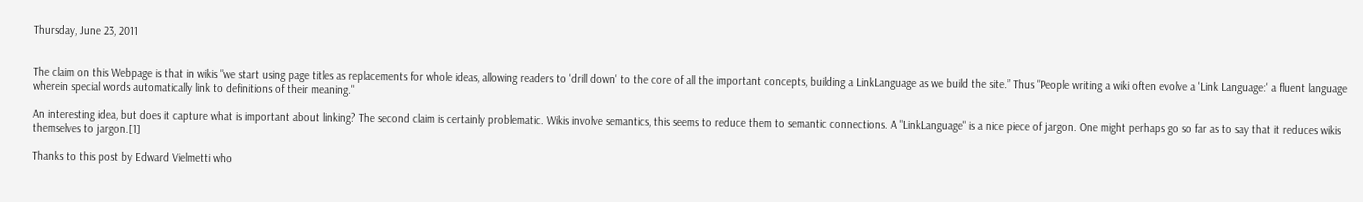Thursday, June 23, 2011


The claim on this Webpage is that in wikis "we start using page titles as replacements for whole ideas, allowing readers to 'drill down' to the core of all the important concepts, building a LinkLanguage as we build the site.” Thus "People writing a wiki often evolve a 'Link Language:' a fluent language wherein special words automatically link to definitions of their meaning."

An interesting idea, but does it capture what is important about linking? The second claim is certainly problematic. Wikis involve semantics, this seems to reduce them to semantic connections. A "LinkLanguage" is a nice piece of jargon. One might perhaps go so far as to say that it reduces wikis themselves to jargon.[1]

Thanks to this post by Edward Vielmetti who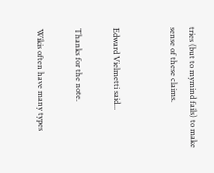tries (but to mymind fails) to make sense of these claims.


Edward Vielmetti said...

Thanks for the note.

Wikis often have many types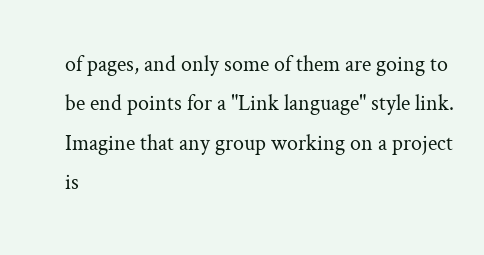of pages, and only some of them are going to be end points for a "Link language" style link. Imagine that any group working on a project is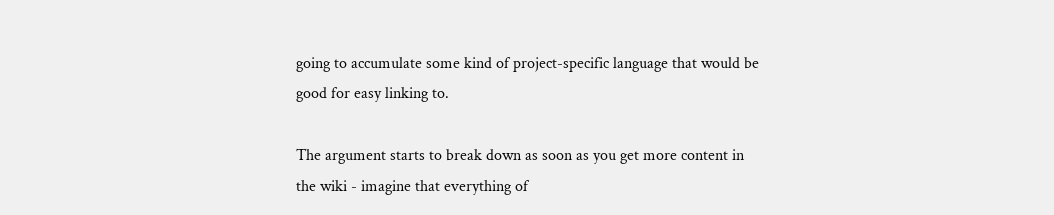going to accumulate some kind of project-specific language that would be good for easy linking to.

The argument starts to break down as soon as you get more content in the wiki - imagine that everything of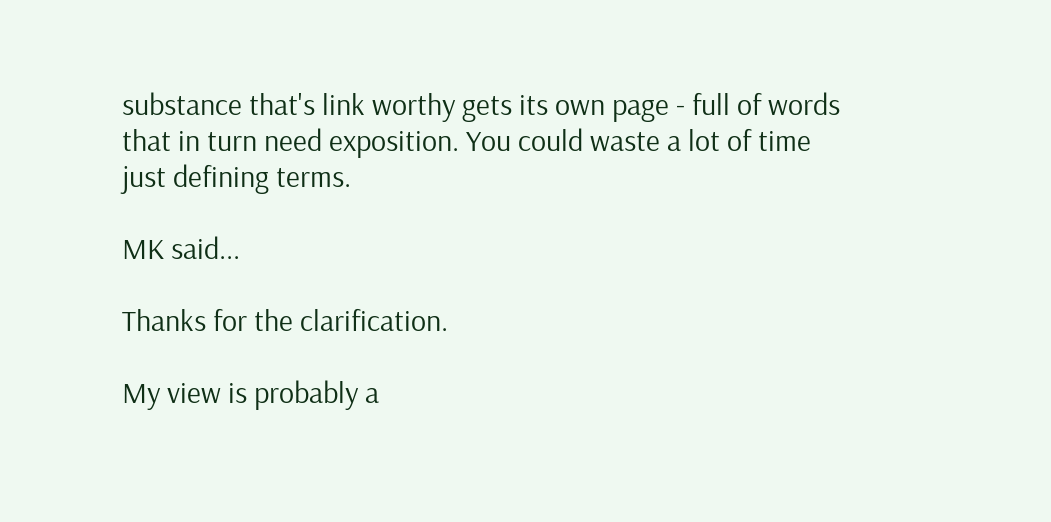substance that's link worthy gets its own page - full of words that in turn need exposition. You could waste a lot of time just defining terms.

MK said...

Thanks for the clarification.

My view is probably a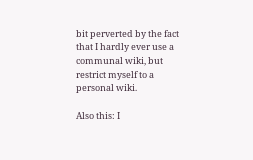bit perverted by the fact that I hardly ever use a communal wiki, but restrict myself to a personal wiki.

Also this: I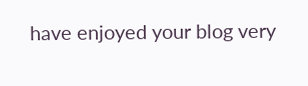have enjoyed your blog very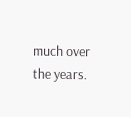much over the years.